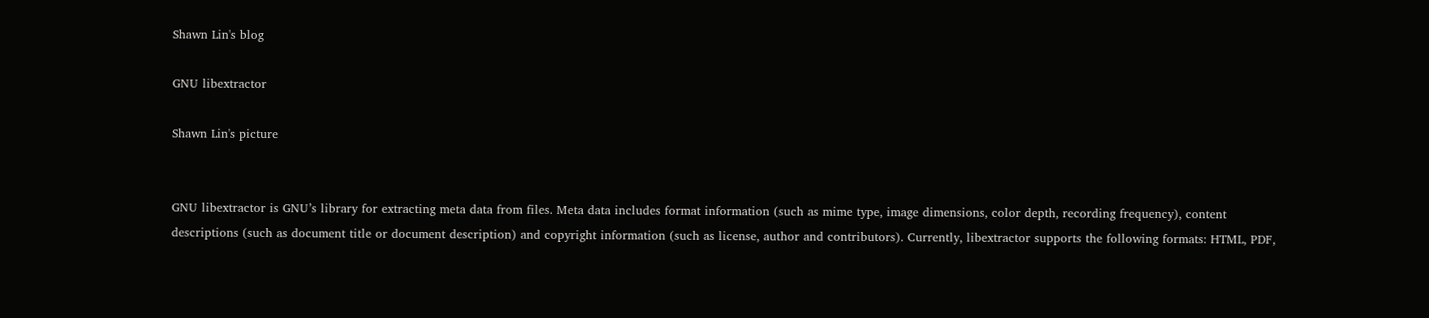Shawn Lin's blog

GNU libextractor

Shawn Lin's picture


GNU libextractor is GNU’s library for extracting meta data from files. Meta data includes format information (such as mime type, image dimensions, color depth, recording frequency), content descriptions (such as document title or document description) and copyright information (such as license, author and contributors). Currently, libextractor supports the following formats: HTML, PDF,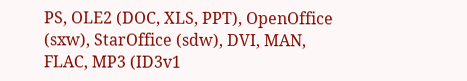PS, OLE2 (DOC, XLS, PPT), OpenOffice (sxw), StarOffice (sdw), DVI, MAN, FLAC, MP3 (ID3v1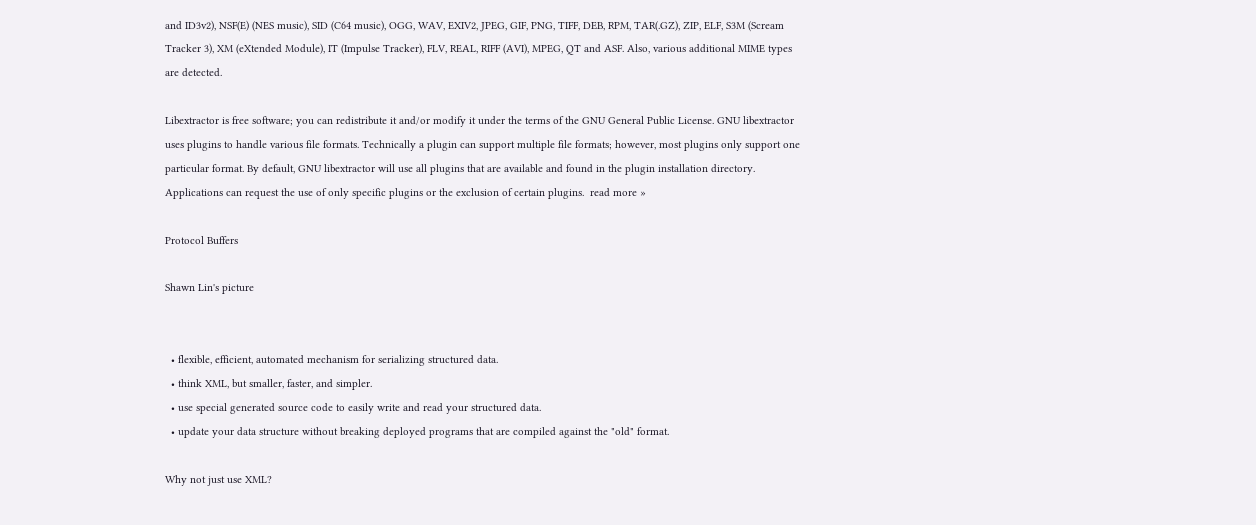and ID3v2), NSF(E) (NES music), SID (C64 music), OGG, WAV, EXIV2, JPEG, GIF, PNG, TIFF, DEB, RPM, TAR(.GZ), ZIP, ELF, S3M (Scream Tracker 3), XM (eXtended Module), IT (Impulse Tracker), FLV, REAL, RIFF (AVI), MPEG, QT and ASF. Also, various additional MIME types are detected.

Libextractor is free software; you can redistribute it and/or modify it under the terms of the GNU General Public License. GNU libextractor uses plugins to handle various file formats. Technically a plugin can support multiple file formats; however, most plugins only support one particular format. By default, GNU libextractor will use all plugins that are available and found in the plugin installation directory. Applications can request the use of only specific plugins or the exclusion of certain plugins.  read more »

Protocol Buffers

Shawn Lin's picture


  • flexible, efficient, automated mechanism for serializing structured data.
  • think XML, but smaller, faster, and simpler.
  • use special generated source code to easily write and read your structured data.
  • update your data structure without breaking deployed programs that are compiled against the "old" format.

Why not just use XML?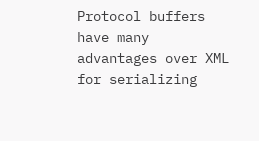Protocol buffers have many advantages over XML for serializing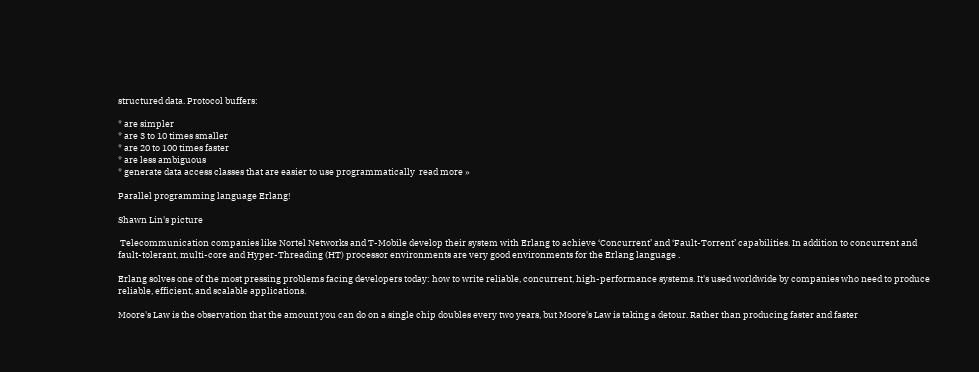structured data. Protocol buffers:

* are simpler
* are 3 to 10 times smaller
* are 20 to 100 times faster
* are less ambiguous
* generate data access classes that are easier to use programmatically  read more »

Parallel programming language Erlang!

Shawn Lin's picture

 Telecommunication companies like Nortel Networks and T-Mobile develop their system with Erlang to achieve ‘Concurrent’ and ‘Fault-Torrent’ capabilities. In addition to concurrent and fault-tolerant, multi-core and Hyper-Threading (HT) processor environments are very good environments for the Erlang language .

Erlang solves one of the most pressing problems facing developers today: how to write reliable, concurrent, high-performance systems. It's used worldwide by companies who need to produce reliable, efficient, and scalable applications.

Moore's Law is the observation that the amount you can do on a single chip doubles every two years, but Moore's Law is taking a detour. Rather than producing faster and faster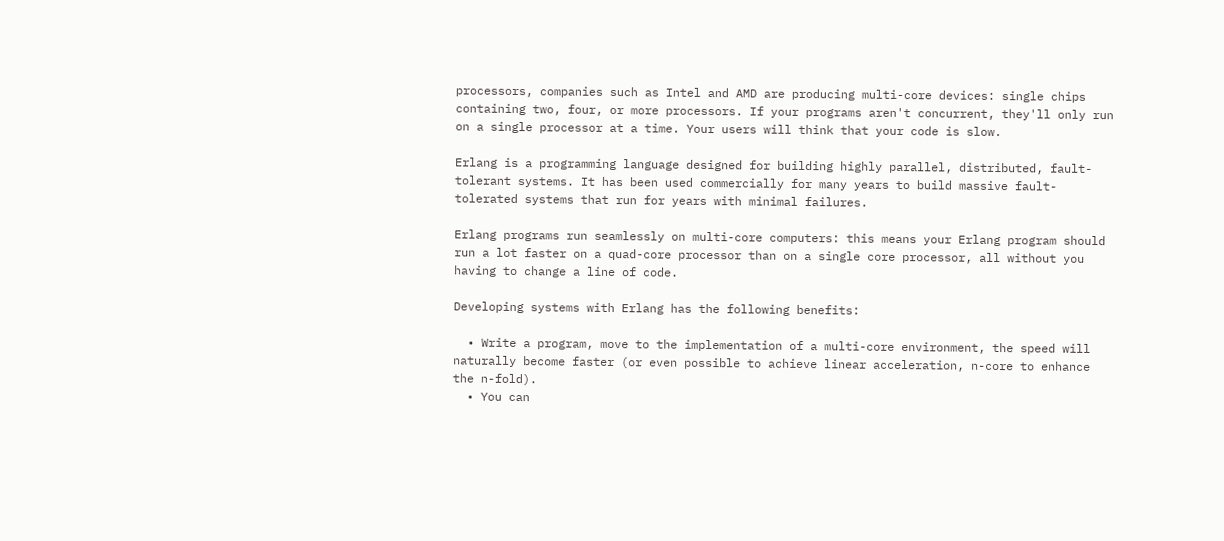processors, companies such as Intel and AMD are producing multi-core devices: single chips containing two, four, or more processors. If your programs aren't concurrent, they'll only run on a single processor at a time. Your users will think that your code is slow.

Erlang is a programming language designed for building highly parallel, distributed, fault-tolerant systems. It has been used commercially for many years to build massive fault-tolerated systems that run for years with minimal failures.

Erlang programs run seamlessly on multi-core computers: this means your Erlang program should run a lot faster on a quad-core processor than on a single core processor, all without you having to change a line of code.

Developing systems with Erlang has the following benefits:

  • Write a program, move to the implementation of a multi-core environment, the speed will naturally become faster (or even possible to achieve linear acceleration, n-core to enhance the n-fold).
  • You can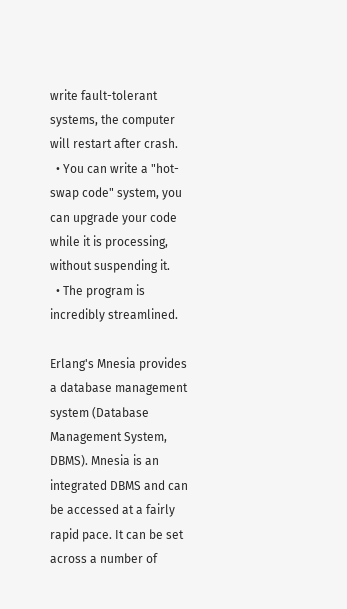write fault-tolerant systems, the computer will restart after crash.
  • You can write a "hot-swap code" system, you can upgrade your code while it is processing, without suspending it.
  • The program is incredibly streamlined.

Erlang's Mnesia provides a database management system (Database Management System, DBMS). Mnesia is an integrated DBMS and can be accessed at a fairly rapid pace. It can be set across a number of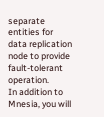separate entities for data replication node to provide fault-tolerant operation.
In addition to Mnesia, you will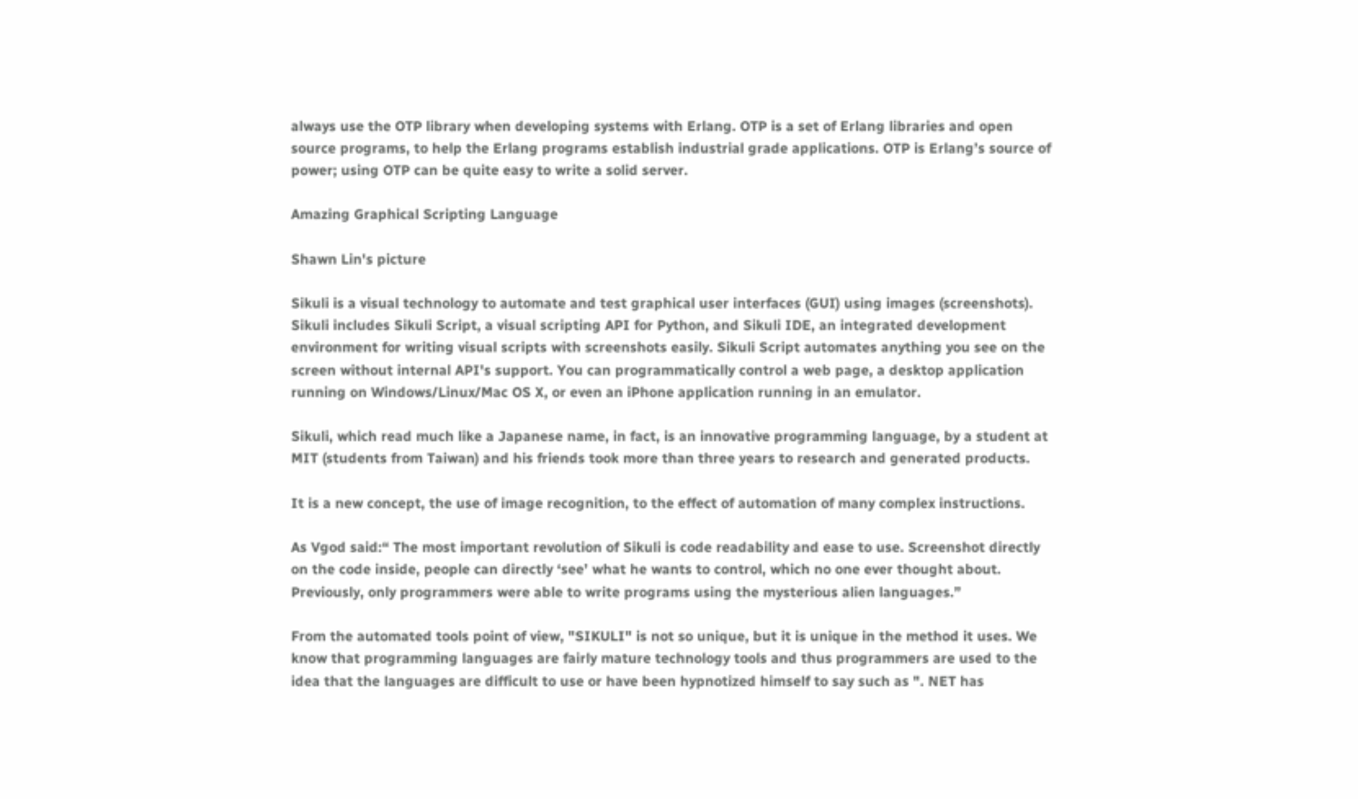always use the OTP library when developing systems with Erlang. OTP is a set of Erlang libraries and open source programs, to help the Erlang programs establish industrial grade applications. OTP is Erlang’s source of power; using OTP can be quite easy to write a solid server.

Amazing Graphical Scripting Language

Shawn Lin's picture

Sikuli is a visual technology to automate and test graphical user interfaces (GUI) using images (screenshots). Sikuli includes Sikuli Script, a visual scripting API for Python, and Sikuli IDE, an integrated development environment for writing visual scripts with screenshots easily. Sikuli Script automates anything you see on the screen without internal API's support. You can programmatically control a web page, a desktop application running on Windows/Linux/Mac OS X, or even an iPhone application running in an emulator.

Sikuli, which read much like a Japanese name, in fact, is an innovative programming language, by a student at MIT (students from Taiwan) and his friends took more than three years to research and generated products.

It is a new concept, the use of image recognition, to the effect of automation of many complex instructions.

As Vgod said:“ The most important revolution of Sikuli is code readability and ease to use. Screenshot directly on the code inside, people can directly ‘see’ what he wants to control, which no one ever thought about. Previously, only programmers were able to write programs using the mysterious alien languages.”

From the automated tools point of view, "SIKULI" is not so unique, but it is unique in the method it uses. We know that programming languages are fairly mature technology tools and thus programmers are used to the idea that the languages are difficult to use or have been hypnotized himself to say such as ". NET has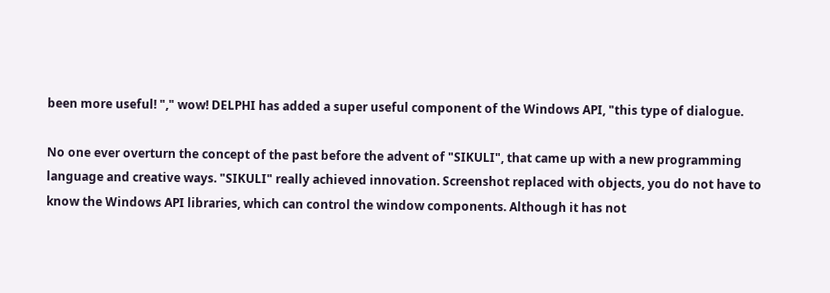been more useful! "," wow! DELPHI has added a super useful component of the Windows API, "this type of dialogue.

No one ever overturn the concept of the past before the advent of "SIKULI", that came up with a new programming language and creative ways. "SIKULI" really achieved innovation. Screenshot replaced with objects, you do not have to know the Windows API libraries, which can control the window components. Although it has not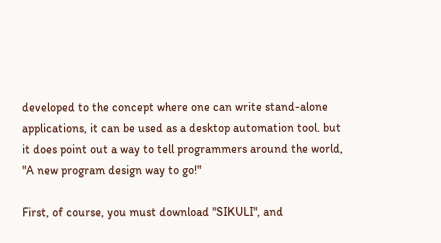developed to the concept where one can write stand-alone applications, it can be used as a desktop automation tool. but it does point out a way to tell programmers around the world, "A new program design way to go!"

First, of course, you must download "SIKULI", and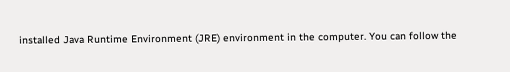installed Java Runtime Environment (JRE) environment in the computer. You can follow the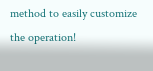method to easily customize the operation!